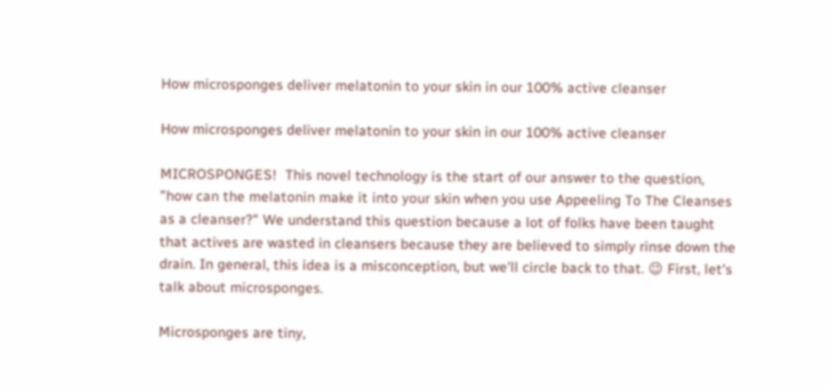How microsponges deliver melatonin to your skin in our 100% active cleanser

How microsponges deliver melatonin to your skin in our 100% active cleanser

MICROSPONGES!  This novel technology is the start of our answer to the question, "how can the melatonin make it into your skin when you use Appeeling To The Cleanses as a cleanser?" We understand this question because a lot of folks have been taught that actives are wasted in cleansers because they are believed to simply rinse down the drain. In general, this idea is a misconception, but we'll circle back to that. 😉 First, let's talk about microsponges.

Microsponges are tiny,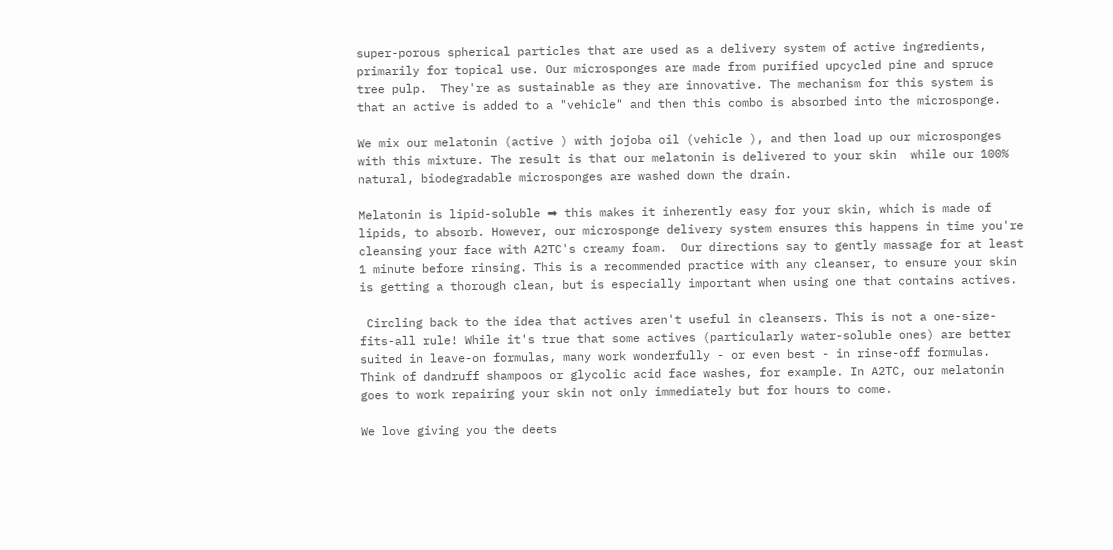super-porous spherical particles that are used as a delivery system of active ingredients, primarily for topical use. Our microsponges are made from purified upcycled pine and spruce tree pulp.  They're as sustainable as they are innovative. The mechanism for this system is that an active is added to a "vehicle" and then this combo is absorbed into the microsponge.

We mix our melatonin (active ) with jojoba oil (vehicle ), and then load up our microsponges with this mixture. The result is that our melatonin is delivered to your skin  while our 100% natural, biodegradable microsponges are washed down the drain.

Melatonin is lipid-soluble ➡ this makes it inherently easy for your skin, which is made of lipids, to absorb. However, our microsponge delivery system ensures this happens in time you're cleansing your face with A2TC's creamy foam.  Our directions say to gently massage for at least 1 minute before rinsing. This is a recommended practice with any cleanser, to ensure your skin is getting a thorough clean, but is especially important when using one that contains actives.

 Circling back to the idea that actives aren't useful in cleansers. This is not a one-size-fits-all rule! While it's true that some actives (particularly water-soluble ones) are better suited in leave-on formulas, many work wonderfully - or even best - in rinse-off formulas. Think of dandruff shampoos or glycolic acid face washes, for example. In A2TC, our melatonin goes to work repairing your skin not only immediately but for hours to come.

We love giving you the deets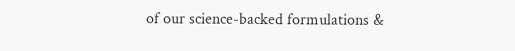of our science-backed formulations &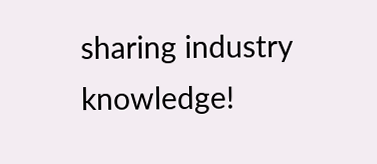sharing industry knowledge!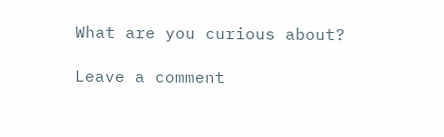What are you curious about?

Leave a comment